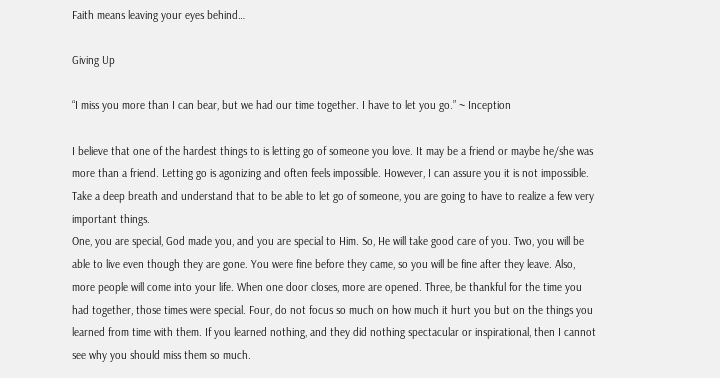Faith means leaving your eyes behind…

Giving Up

“I miss you more than I can bear, but we had our time together. I have to let you go.” ~ Inception

I believe that one of the hardest things to is letting go of someone you love. It may be a friend or maybe he/she was more than a friend. Letting go is agonizing and often feels impossible. However, I can assure you it is not impossible. Take a deep breath and understand that to be able to let go of someone, you are going to have to realize a few very important things.
One, you are special, God made you, and you are special to Him. So, He will take good care of you. Two, you will be able to live even though they are gone. You were fine before they came, so you will be fine after they leave. Also, more people will come into your life. When one door closes, more are opened. Three, be thankful for the time you had together, those times were special. Four, do not focus so much on how much it hurt you but on the things you learned from time with them. If you learned nothing, and they did nothing spectacular or inspirational, then I cannot see why you should miss them so much.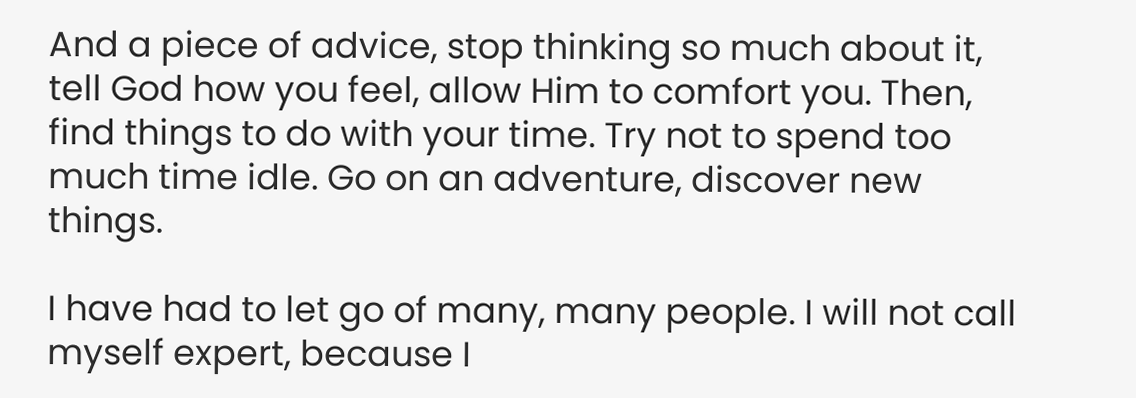And a piece of advice, stop thinking so much about it, tell God how you feel, allow Him to comfort you. Then, find things to do with your time. Try not to spend too much time idle. Go on an adventure, discover new things.

I have had to let go of many, many people. I will not call myself expert, because I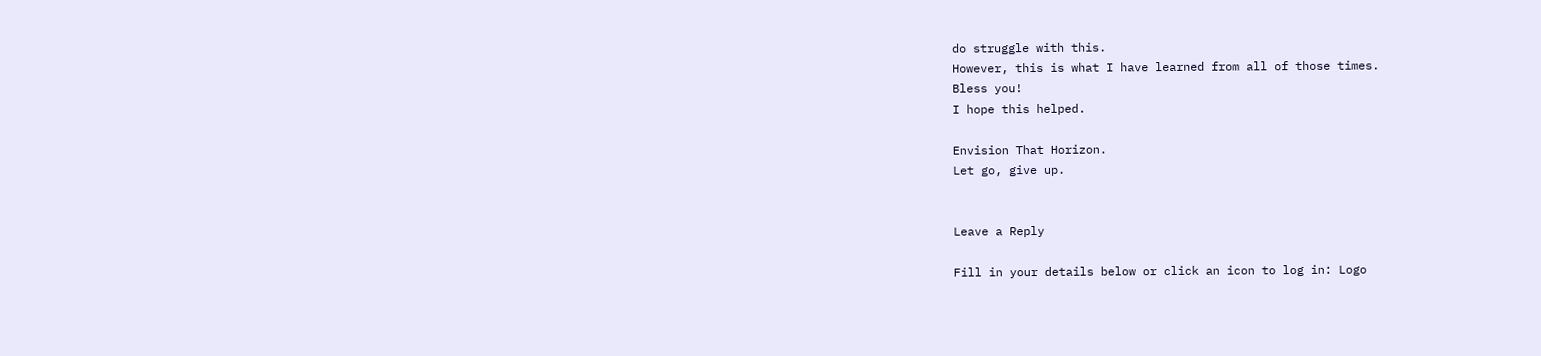do struggle with this.
However, this is what I have learned from all of those times.
Bless you!
I hope this helped.

Envision That Horizon.
Let go, give up.


Leave a Reply

Fill in your details below or click an icon to log in: Logo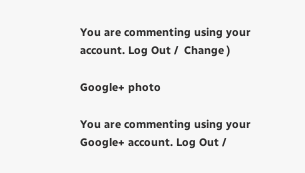You are commenting using your account. Log Out /  Change )

Google+ photo

You are commenting using your Google+ account. Log Out /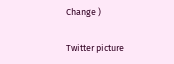Change )

Twitter picture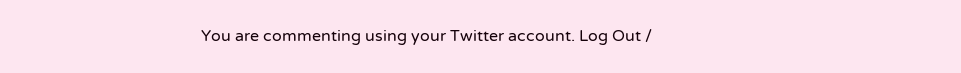You are commenting using your Twitter account. Log Out /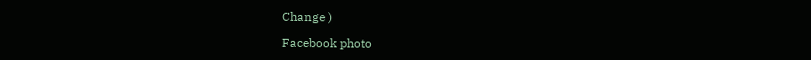Change )

Facebook photo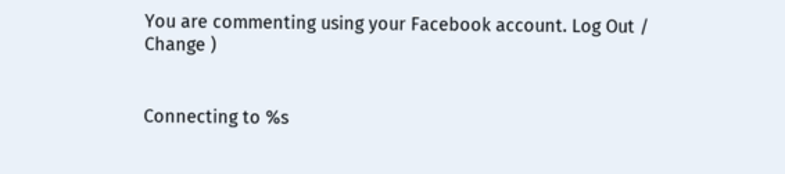You are commenting using your Facebook account. Log Out /  Change )


Connecting to %s